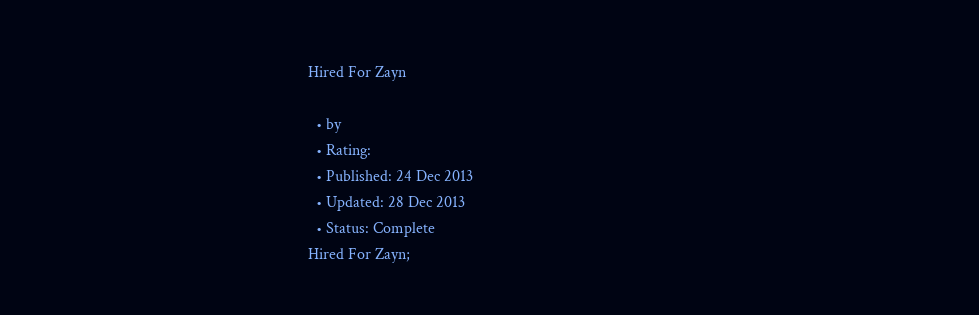Hired For Zayn

  • by
  • Rating:
  • Published: 24 Dec 2013
  • Updated: 28 Dec 2013
  • Status: Complete
Hired For Zayn;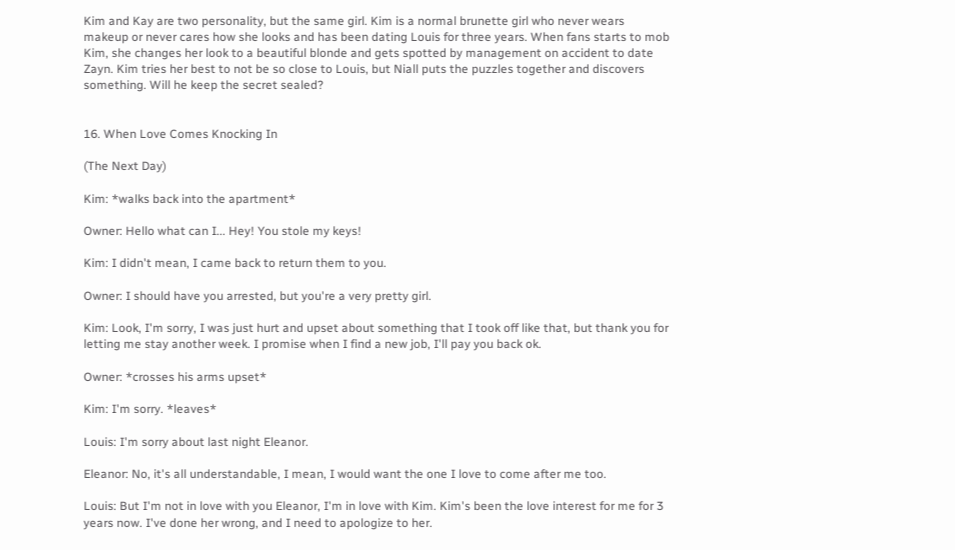Kim and Kay are two personality, but the same girl. Kim is a normal brunette girl who never wears makeup or never cares how she looks and has been dating Louis for three years. When fans starts to mob Kim, she changes her look to a beautiful blonde and gets spotted by management on accident to date Zayn. Kim tries her best to not be so close to Louis, but Niall puts the puzzles together and discovers something. Will he keep the secret sealed?


16. When Love Comes Knocking In

(The Next Day)

Kim: *walks back into the apartment*

Owner: Hello what can I... Hey! You stole my keys!

Kim: I didn't mean, I came back to return them to you.

Owner: I should have you arrested, but you're a very pretty girl.

Kim: Look, I'm sorry, I was just hurt and upset about something that I took off like that, but thank you for letting me stay another week. I promise when I find a new job, I'll pay you back ok.

Owner: *crosses his arms upset*

Kim: I'm sorry. *leaves*

Louis: I'm sorry about last night Eleanor.

Eleanor: No, it's all understandable, I mean, I would want the one I love to come after me too.

Louis: But I'm not in love with you Eleanor, I'm in love with Kim. Kim's been the love interest for me for 3 years now. I've done her wrong, and I need to apologize to her.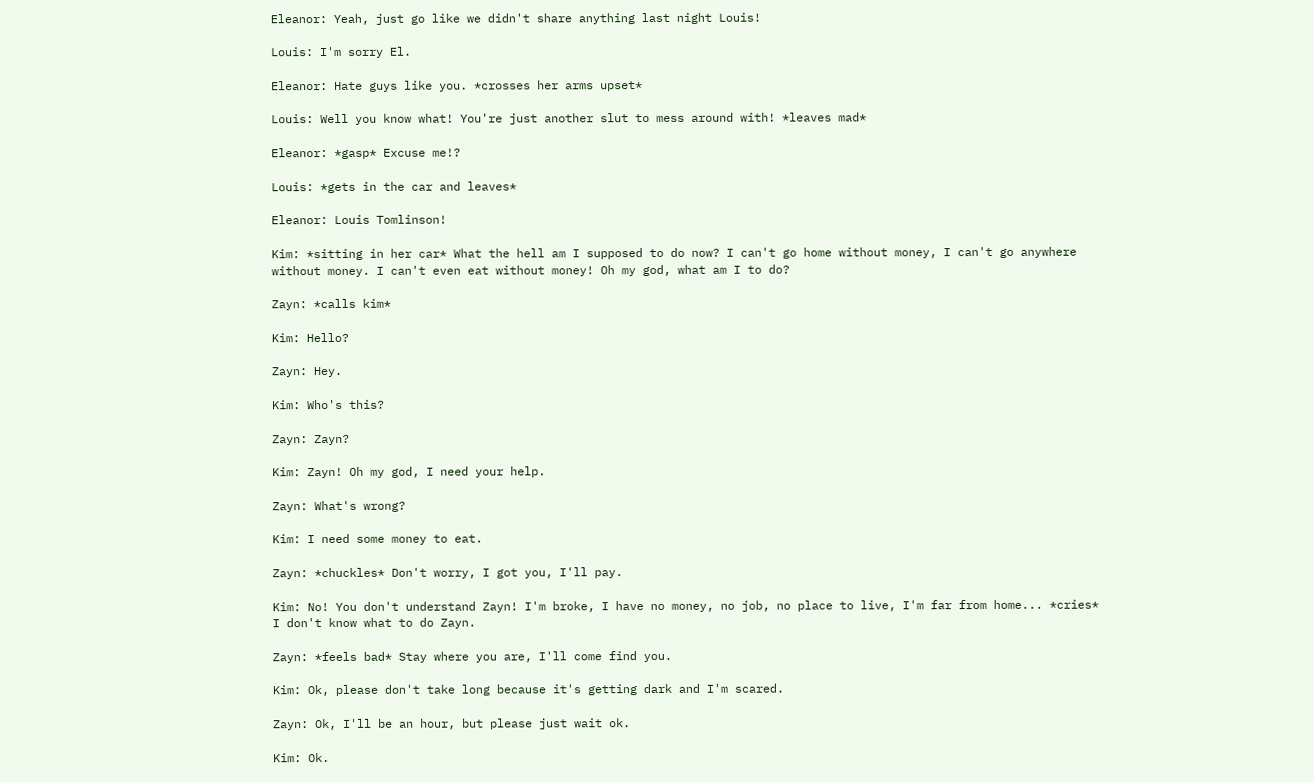Eleanor: Yeah, just go like we didn't share anything last night Louis!

Louis: I'm sorry El.

Eleanor: Hate guys like you. *crosses her arms upset*

Louis: Well you know what! You're just another slut to mess around with! *leaves mad*

Eleanor: *gasp* Excuse me!?

Louis: *gets in the car and leaves*

Eleanor: Louis Tomlinson!

Kim: *sitting in her car* What the hell am I supposed to do now? I can't go home without money, I can't go anywhere without money. I can't even eat without money! Oh my god, what am I to do?

Zayn: *calls kim*

Kim: Hello?

Zayn: Hey.

Kim: Who's this?

Zayn: Zayn?

Kim: Zayn! Oh my god, I need your help.

Zayn: What's wrong?

Kim: I need some money to eat.

Zayn: *chuckles* Don't worry, I got you, I'll pay.

Kim: No! You don't understand Zayn! I'm broke, I have no money, no job, no place to live, I'm far from home... *cries* I don't know what to do Zayn.

Zayn: *feels bad* Stay where you are, I'll come find you.

Kim: Ok, please don't take long because it's getting dark and I'm scared.

Zayn: Ok, I'll be an hour, but please just wait ok.

Kim: Ok.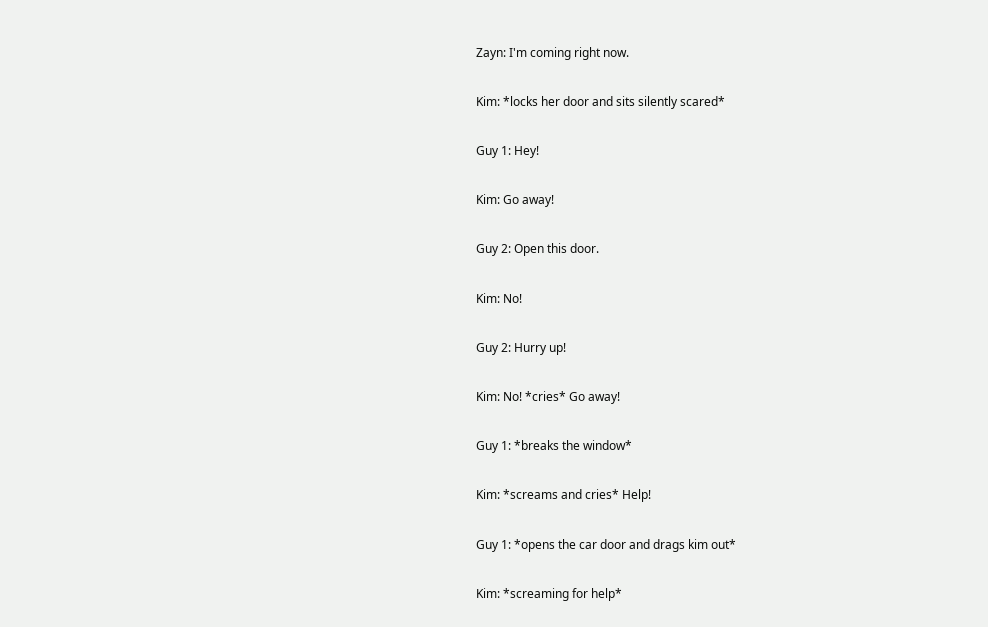Zayn: I'm coming right now.

Kim: *locks her door and sits silently scared*

Guy 1: Hey!

Kim: Go away!

Guy 2: Open this door.

Kim: No!

Guy 2: Hurry up!

Kim: No! *cries* Go away!

Guy 1: *breaks the window*

Kim: *screams and cries* Help!

Guy 1: *opens the car door and drags kim out*

Kim: *screaming for help*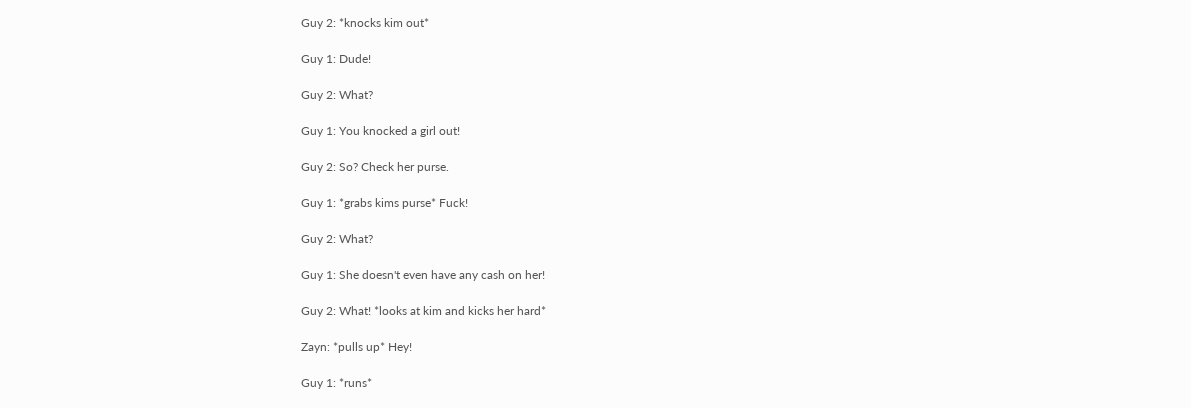Guy 2: *knocks kim out*

Guy 1: Dude!

Guy 2: What?

Guy 1: You knocked a girl out!

Guy 2: So? Check her purse.

Guy 1: *grabs kims purse* Fuck!

Guy 2: What?

Guy 1: She doesn't even have any cash on her!

Guy 2: What! *looks at kim and kicks her hard*

Zayn: *pulls up* Hey!

Guy 1: *runs*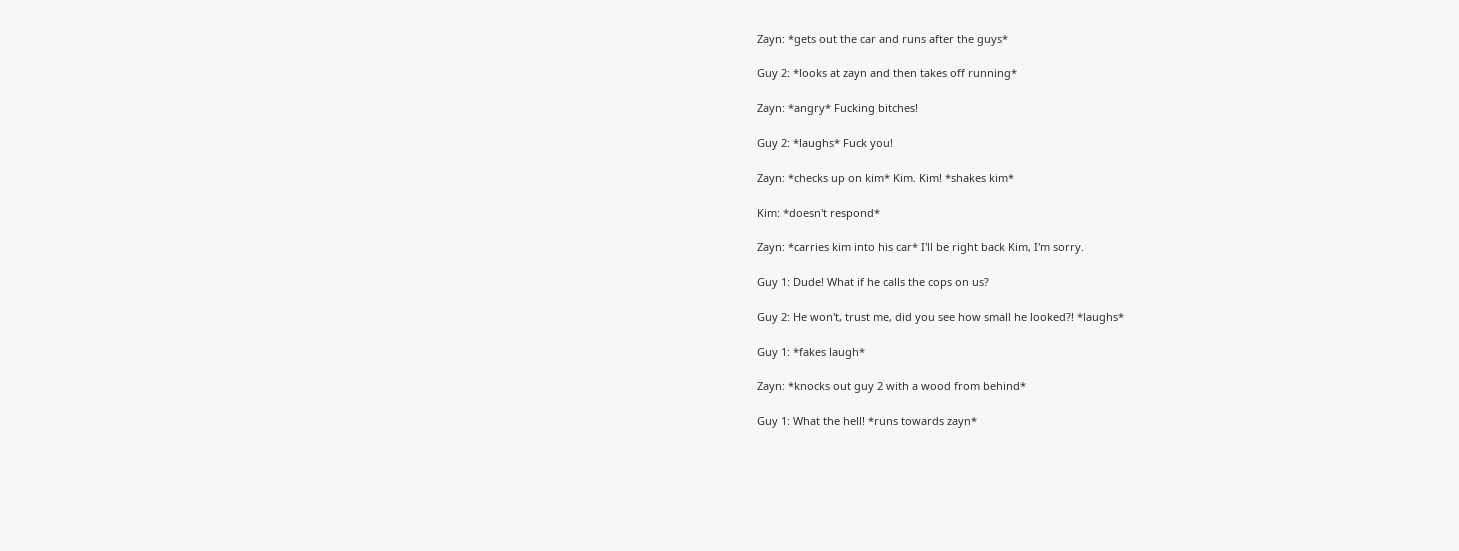Zayn: *gets out the car and runs after the guys*

Guy 2: *looks at zayn and then takes off running*

Zayn: *angry* Fucking bitches!

Guy 2: *laughs* Fuck you!

Zayn: *checks up on kim* Kim. Kim! *shakes kim*

Kim: *doesn't respond*

Zayn: *carries kim into his car* I'll be right back Kim, I'm sorry.

Guy 1: Dude! What if he calls the cops on us?

Guy 2: He won't, trust me, did you see how small he looked?! *laughs*

Guy 1: *fakes laugh*

Zayn: *knocks out guy 2 with a wood from behind*

Guy 1: What the hell! *runs towards zayn*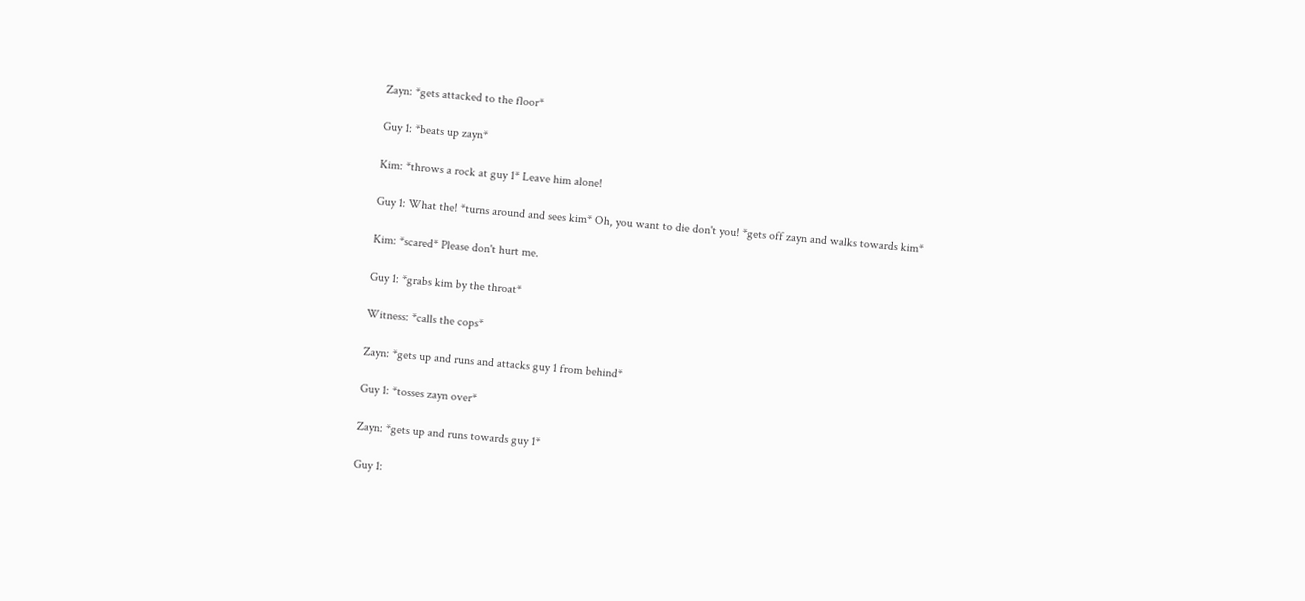Zayn: *gets attacked to the floor*

Guy 1: *beats up zayn*

Kim: *throws a rock at guy 1* Leave him alone!

Guy 1: What the! *turns around and sees kim* Oh, you want to die don't you! *gets off zayn and walks towards kim*

Kim: *scared* Please don't hurt me.

Guy 1: *grabs kim by the throat*

Witness: *calls the cops*

Zayn: *gets up and runs and attacks guy 1 from behind*

Guy 1: *tosses zayn over*

Zayn: *gets up and runs towards guy 1*

Guy 1: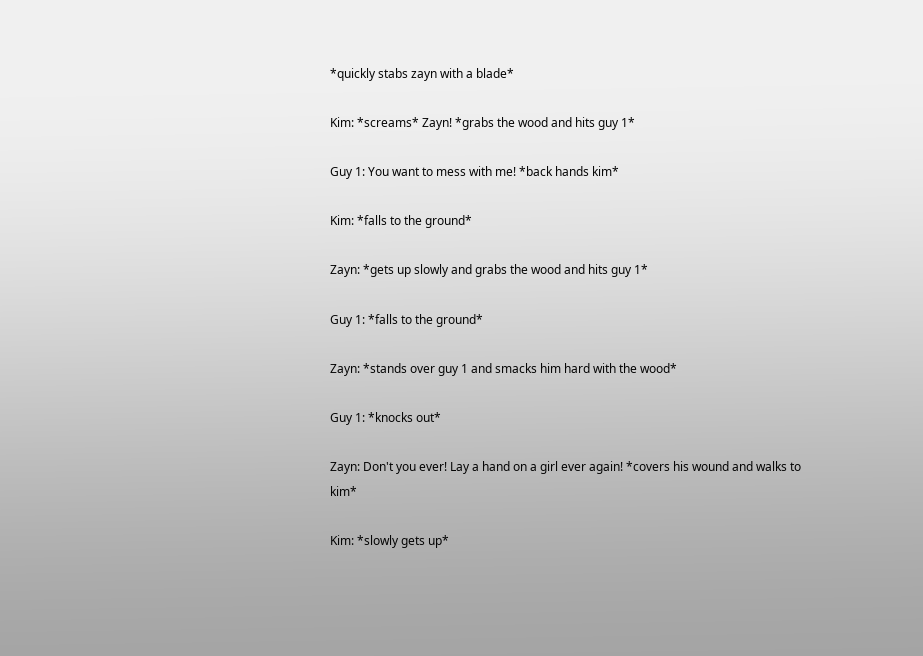*quickly stabs zayn with a blade*

Kim: *screams* Zayn! *grabs the wood and hits guy 1*

Guy 1: You want to mess with me! *back hands kim*

Kim: *falls to the ground*

Zayn: *gets up slowly and grabs the wood and hits guy 1*

Guy 1: *falls to the ground*

Zayn: *stands over guy 1 and smacks him hard with the wood*

Guy 1: *knocks out*

Zayn: Don't you ever! Lay a hand on a girl ever again! *covers his wound and walks to kim*

Kim: *slowly gets up*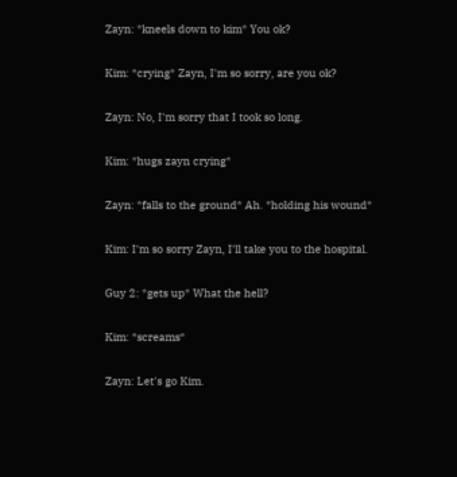Zayn: *kneels down to kim* You ok?

Kim: *crying* Zayn, I'm so sorry, are you ok?

Zayn: No, I'm sorry that I took so long.

Kim: *hugs zayn crying*

Zayn: *falls to the ground* Ah. *holding his wound*

Kim: I'm so sorry Zayn, I'll take you to the hospital.

Guy 2: *gets up* What the hell?

Kim: *screams*

Zayn: Let's go Kim.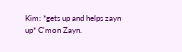Kim: *gets up and helps zayn up* C'mon Zayn.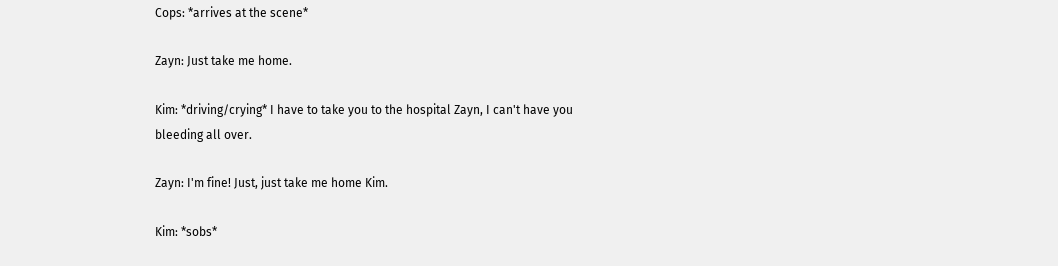Cops: *arrives at the scene*

Zayn: Just take me home.

Kim: *driving/crying* I have to take you to the hospital Zayn, I can't have you bleeding all over.

Zayn: I'm fine! Just, just take me home Kim.

Kim: *sobs*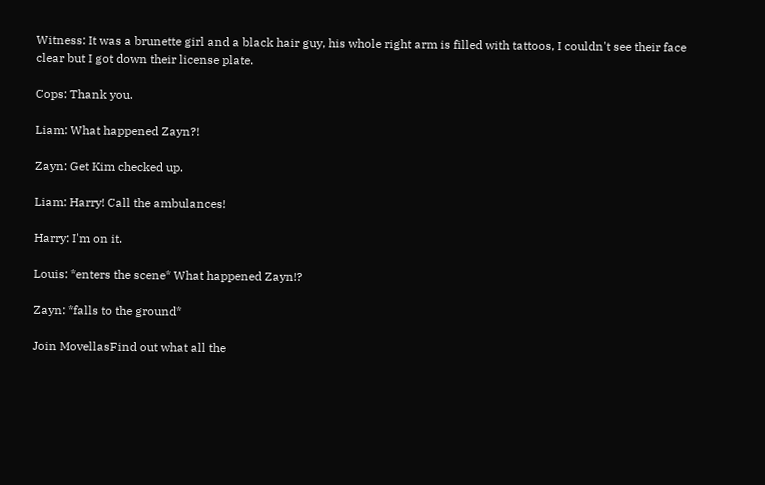Witness: It was a brunette girl and a black hair guy, his whole right arm is filled with tattoos, I couldn't see their face clear but I got down their license plate.

Cops: Thank you.

Liam: What happened Zayn?!

Zayn: Get Kim checked up.

Liam: Harry! Call the ambulances!

Harry: I'm on it.

Louis: *enters the scene* What happened Zayn!?

Zayn: *falls to the ground*

Join MovellasFind out what all the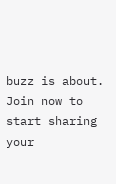buzz is about. Join now to start sharing your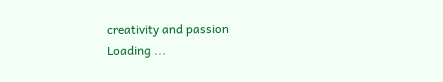creativity and passion
Loading ...